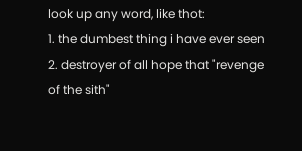look up any word, like thot:
1. the dumbest thing i have ever seen
2. destroyer of all hope that "revenge of the sith"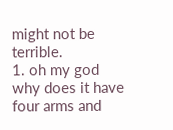might not be terrible.
1. oh my god why does it have four arms and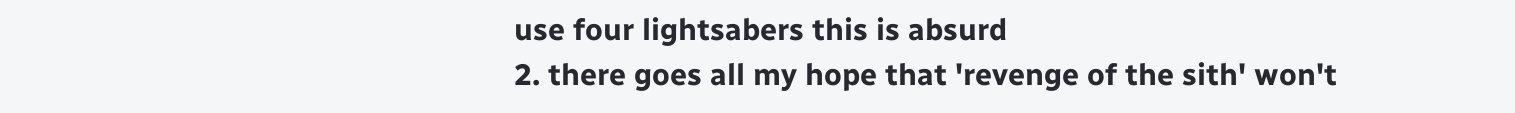use four lightsabers this is absurd
2. there goes all my hope that 'revenge of the sith' won't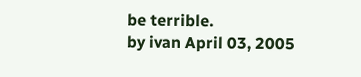be terrible.
by ivan April 03, 2005